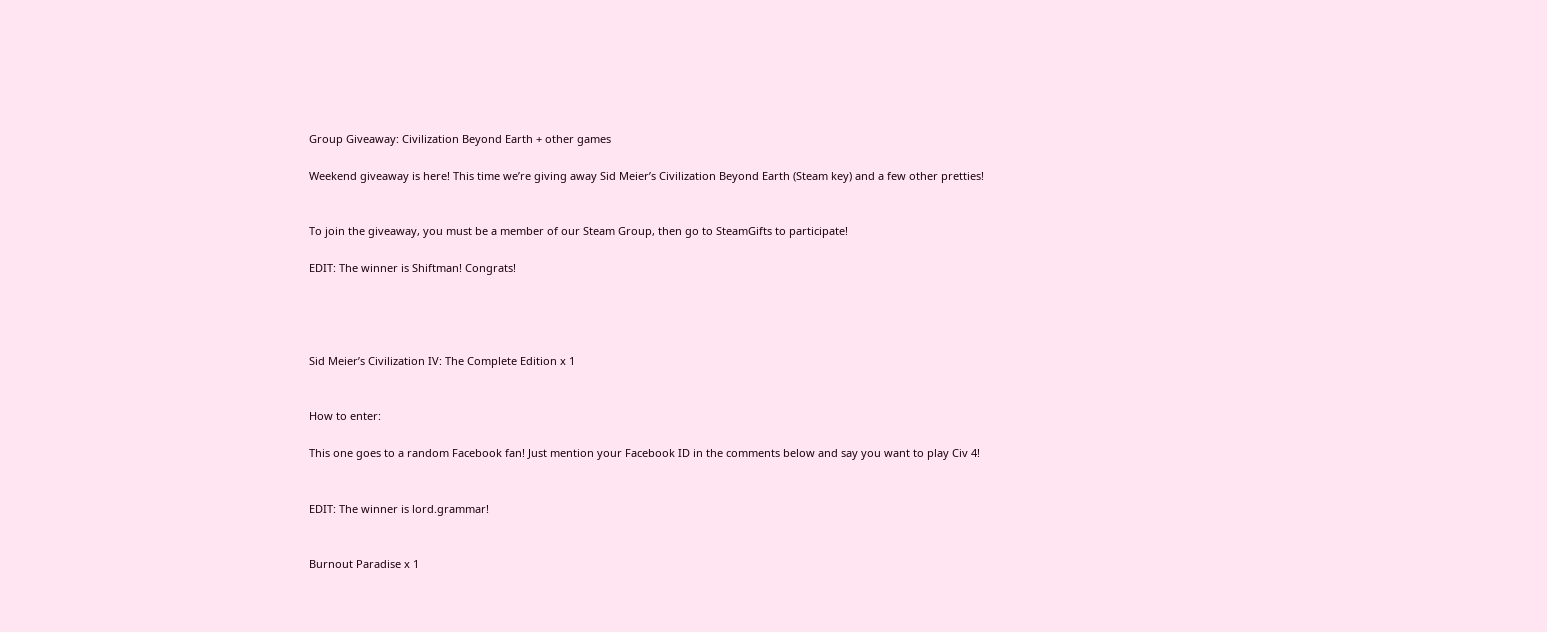Group Giveaway: Civilization Beyond Earth + other games

Weekend giveaway is here! This time we’re giving away Sid Meier’s Civilization Beyond Earth (Steam key) and a few other pretties!


To join the giveaway, you must be a member of our Steam Group, then go to SteamGifts to participate!

EDIT: The winner is Shiftman! Congrats!




Sid Meier’s Civilization IV: The Complete Edition x 1


How to enter:

This one goes to a random Facebook fan! Just mention your Facebook ID in the comments below and say you want to play Civ 4!


EDIT: The winner is lord.grammar!


Burnout Paradise x 1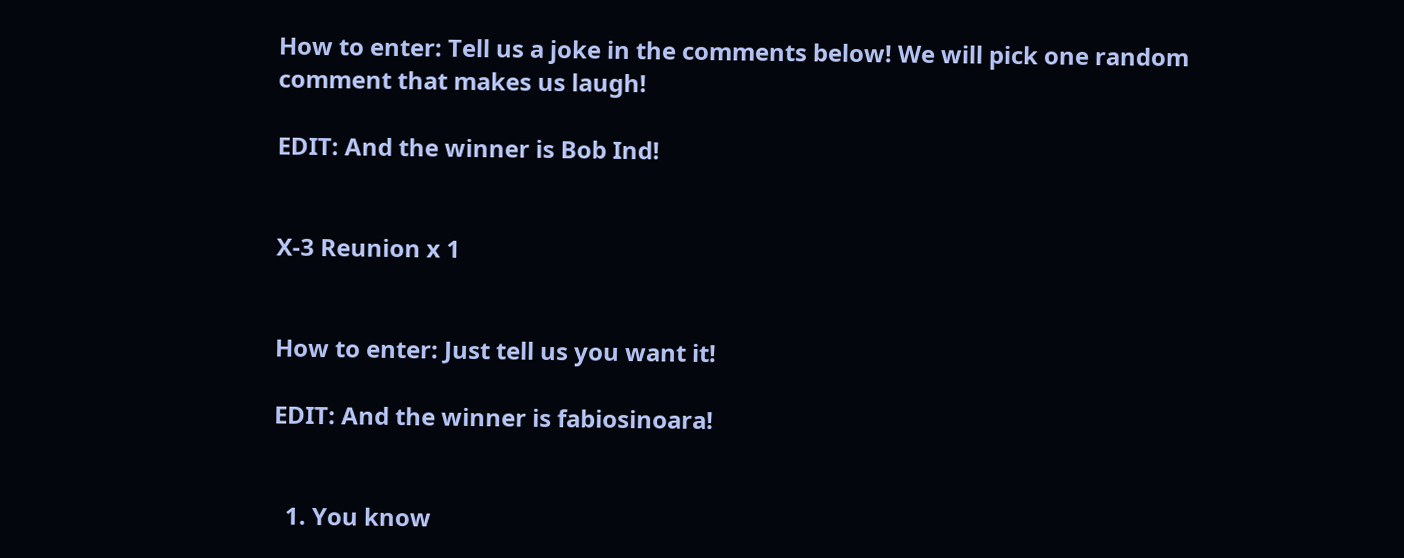How to enter: Tell us a joke in the comments below! We will pick one random comment that makes us laugh!

EDIT: And the winner is Bob Ind!


X-3 Reunion x 1


How to enter: Just tell us you want it!

EDIT: And the winner is fabiosinoara!


  1. You know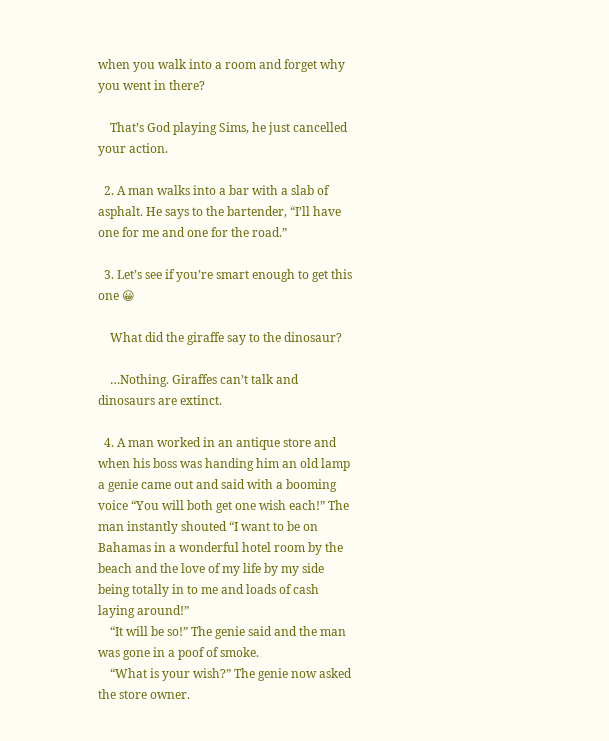when you walk into a room and forget why you went in there?

    That’s God playing Sims, he just cancelled your action.

  2. A man walks into a bar with a slab of asphalt. He says to the bartender, “I’ll have one for me and one for the road.”

  3. Let’s see if you’re smart enough to get this one 😀

    What did the giraffe say to the dinosaur?

    …Nothing. Giraffes can’t talk and dinosaurs are extinct.

  4. A man worked in an antique store and when his boss was handing him an old lamp a genie came out and said with a booming voice “You will both get one wish each!” The man instantly shouted “I want to be on Bahamas in a wonderful hotel room by the beach and the love of my life by my side being totally in to me and loads of cash laying around!”
    “It will be so!” The genie said and the man was gone in a poof of smoke.
    “What is your wish?” The genie now asked the store owner.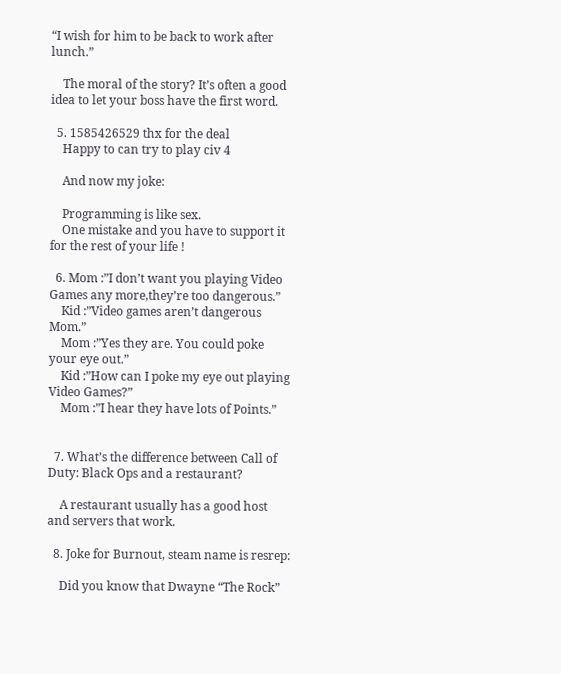“I wish for him to be back to work after lunch.”

    The moral of the story? It’s often a good idea to let your boss have the first word.

  5. 1585426529 thx for the deal
    Happy to can try to play civ 4

    And now my joke:

    Programming is like sex.
    One mistake and you have to support it for the rest of your life !

  6. Mom :”I don’t want you playing Video Games any more,they’re too dangerous.”
    Kid :”Video games aren’t dangerous Mom.”
    Mom :”Yes they are. You could poke your eye out.”
    Kid :”How can I poke my eye out playing Video Games?”
    Mom :”I hear they have lots of Points.”


  7. What’s the difference between Call of Duty: Black Ops and a restaurant?

    A restaurant usually has a good host and servers that work.

  8. Joke for Burnout, steam name is resrep:

    Did you know that Dwayne “The Rock”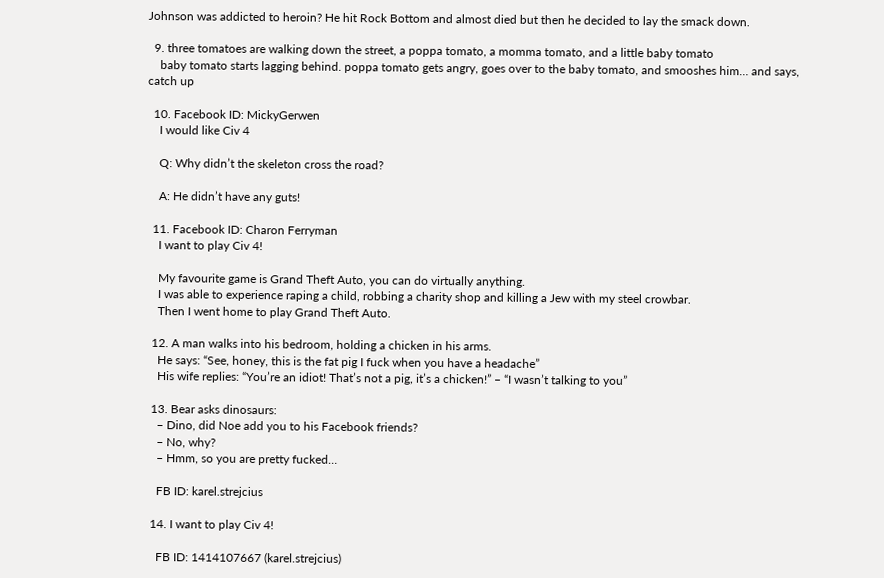Johnson was addicted to heroin? He hit Rock Bottom and almost died but then he decided to lay the smack down.

  9. three tomatoes are walking down the street, a poppa tomato, a momma tomato, and a little baby tomato
    baby tomato starts lagging behind. poppa tomato gets angry, goes over to the baby tomato, and smooshes him… and says, catch up

  10. Facebook ID: MickyGerwen
    I would like Civ 4

    Q: Why didn’t the skeleton cross the road?

    A: He didn’t have any guts!

  11. Facebook ID: Charon Ferryman
    I want to play Civ 4!

    My favourite game is Grand Theft Auto, you can do virtually anything.
    I was able to experience raping a child, robbing a charity shop and killing a Jew with my steel crowbar.
    Then I went home to play Grand Theft Auto.

  12. A man walks into his bedroom, holding a chicken in his arms.
    He says: “See, honey, this is the fat pig I fuck when you have a headache”
    His wife replies: “You’re an idiot! That’s not a pig, it’s a chicken!” – “I wasn’t talking to you”

  13. Bear asks dinosaurs:
    – Dino, did Noe add you to his Facebook friends?
    – No, why?
    – Hmm, so you are pretty fucked…

    FB ID: karel.strejcius

  14. I want to play Civ 4!

    FB ID: 1414107667 (karel.strejcius)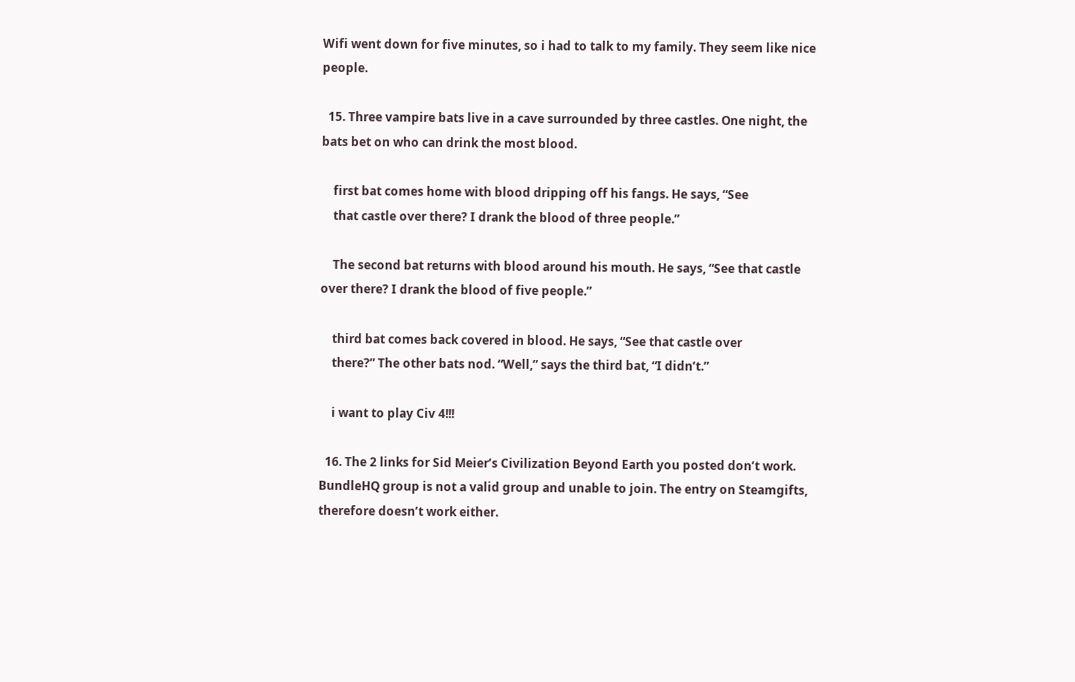Wifi went down for five minutes, so i had to talk to my family. They seem like nice people.

  15. Three vampire bats live in a cave surrounded by three castles. One night, the bats bet on who can drink the most blood.

    first bat comes home with blood dripping off his fangs. He says, “See
    that castle over there? I drank the blood of three people.”

    The second bat returns with blood around his mouth. He says, “See that castle over there? I drank the blood of five people.”

    third bat comes back covered in blood. He says, “See that castle over
    there?” The other bats nod. “Well,” says the third bat, “I didn’t.”

    i want to play Civ 4!!!

  16. The 2 links for Sid Meier’s Civilization Beyond Earth you posted don’t work. BundleHQ group is not a valid group and unable to join. The entry on Steamgifts, therefore doesn’t work either.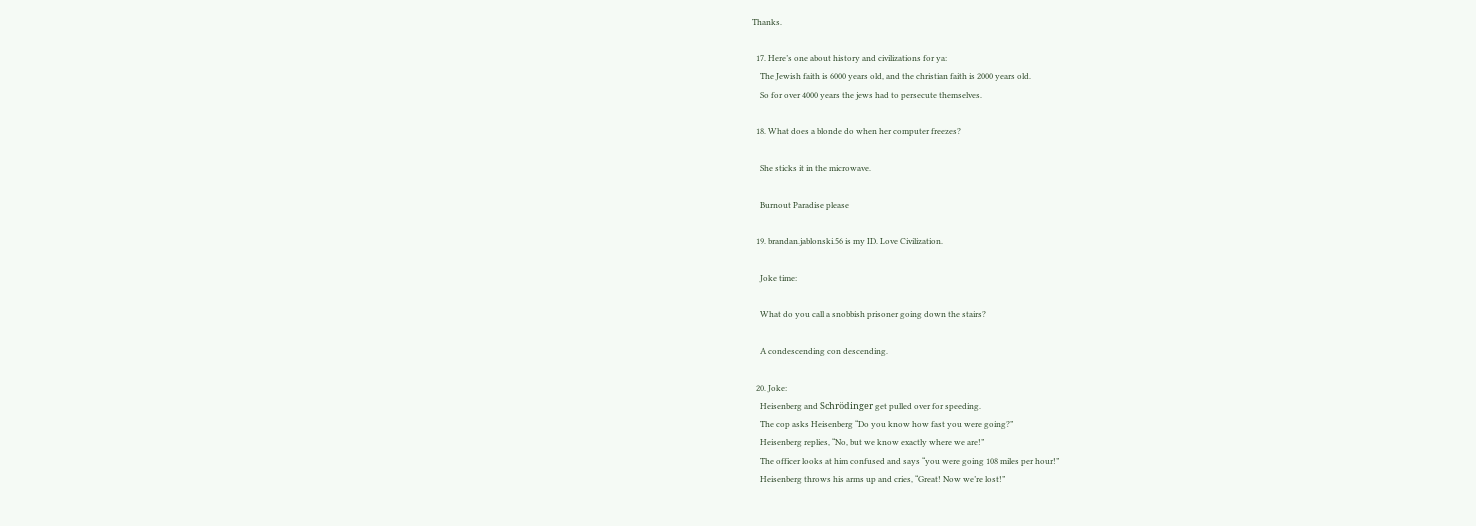Thanks.

  17. Here’s one about history and civilizations for ya:
    The Jewish faith is 6000 years old, and the christian faith is 2000 years old.
    So for over 4000 years the jews had to persecute themselves.

  18. What does a blonde do when her computer freezes?

    She sticks it in the microwave.

    Burnout Paradise please

  19. brandan.jablonski.56 is my ID. Love Civilization.

    Joke time:

    What do you call a snobbish prisoner going down the stairs?

    A condescending con descending.

  20. Joke:
    Heisenberg and Schrödinger get pulled over for speeding.
    The cop asks Heisenberg “Do you know how fast you were going?”
    Heisenberg replies, “No, but we know exactly where we are!”
    The officer looks at him confused and says “you were going 108 miles per hour!”
    Heisenberg throws his arms up and cries, “Great! Now we’re lost!”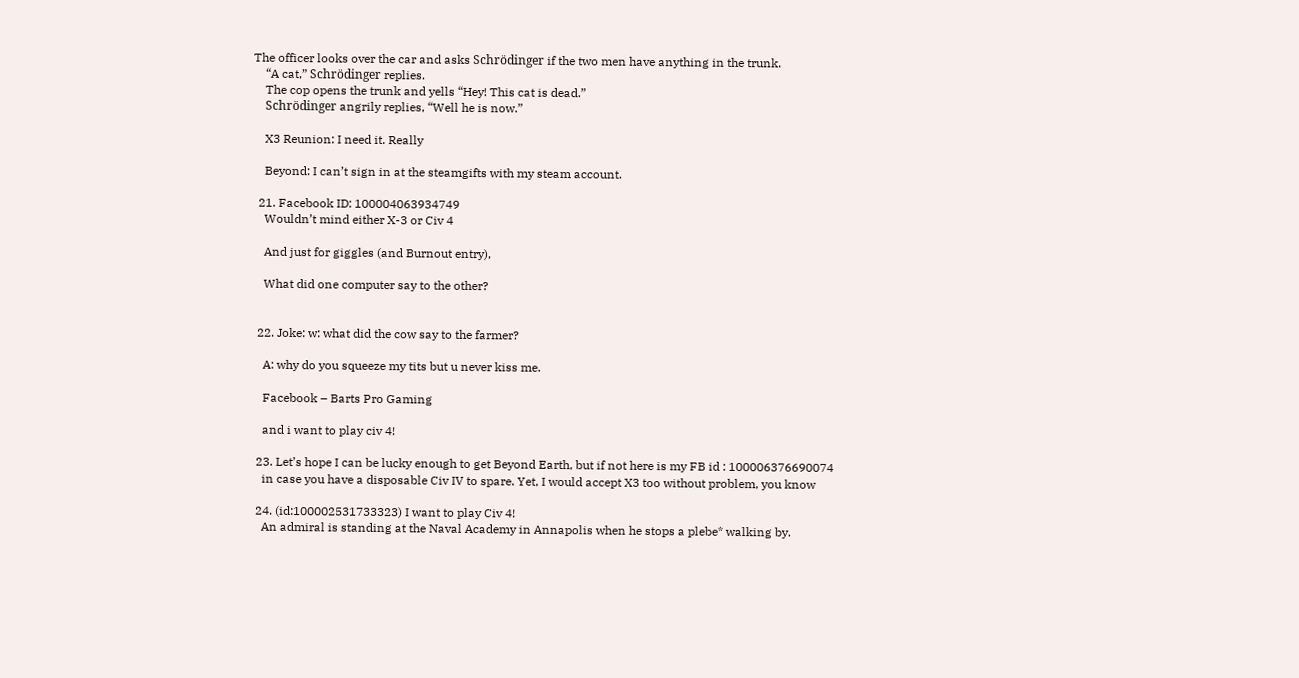The officer looks over the car and asks Schrödinger if the two men have anything in the trunk.
    “A cat,” Schrödinger replies.
    The cop opens the trunk and yells “Hey! This cat is dead.”
    Schrödinger angrily replies, “Well he is now.”

    X3 Reunion: I need it. Really

    Beyond: I can’t sign in at the steamgifts with my steam account.

  21. Facebook ID: 100004063934749
    Wouldn’t mind either X-3 or Civ 4

    And just for giggles (and Burnout entry),

    What did one computer say to the other?


  22. Joke: w: what did the cow say to the farmer?

    A: why do you squeeze my tits but u never kiss me.

    Facebook – Barts Pro Gaming

    and i want to play civ 4!

  23. Let’s hope I can be lucky enough to get Beyond Earth, but if not here is my FB id : 100006376690074
    in case you have a disposable Civ IV to spare. Yet, I would accept X3 too without problem, you know

  24. (id:100002531733323) I want to play Civ 4!
    An admiral is standing at the Naval Academy in Annapolis when he stops a plebe* walking by.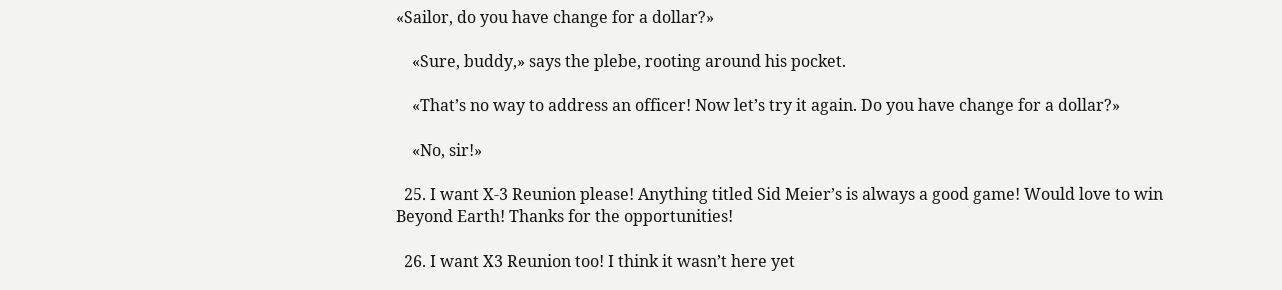«Sailor, do you have change for a dollar?»

    «Sure, buddy,» says the plebe, rooting around his pocket.

    «That’s no way to address an officer! Now let’s try it again. Do you have change for a dollar?»

    «No, sir!»

  25. I want X-3 Reunion please! Anything titled Sid Meier’s is always a good game! Would love to win Beyond Earth! Thanks for the opportunities!

  26. I want X3 Reunion too! I think it wasn’t here yet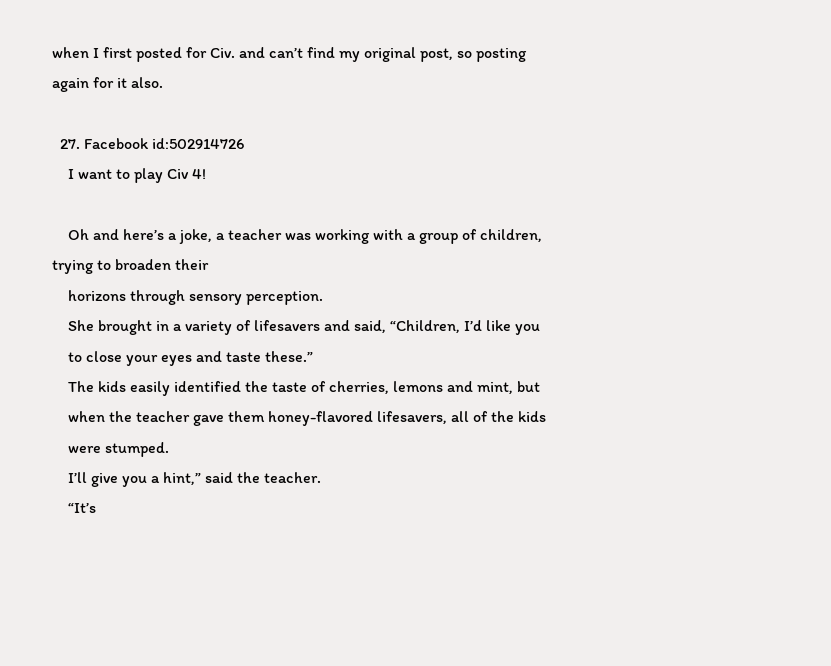when I first posted for Civ. and can’t find my original post, so posting again for it also.

  27. Facebook id:502914726
    I want to play Civ 4!

    Oh and here’s a joke, a teacher was working with a group of children, trying to broaden their
    horizons through sensory perception.
    She brought in a variety of lifesavers and said, “Children, I’d like you
    to close your eyes and taste these.”
    The kids easily identified the taste of cherries, lemons and mint, but
    when the teacher gave them honey-flavored lifesavers, all of the kids
    were stumped.
    I’ll give you a hint,” said the teacher.
    “It’s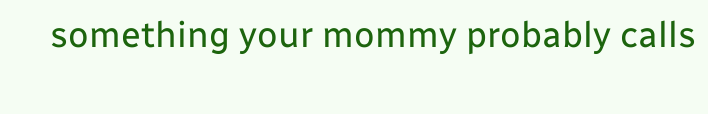something your mommy probably calls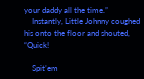your daddy all the time.”
    Instantly, Little Johnny coughed his onto the floor and shouted, “Quick!

    Spit’em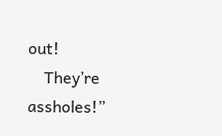out!
    They’re assholes!”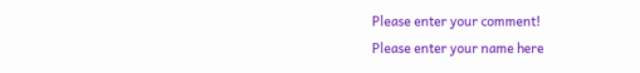Please enter your comment!
Please enter your name here